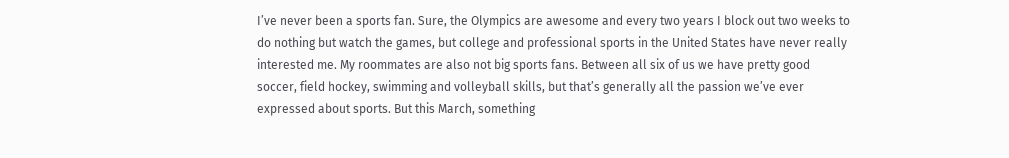I’ve never been a sports fan. Sure, the Olympics are awesome and every two years I block out two weeks to do nothing but watch the games, but college and professional sports in the United States have never really interested me. My roommates are also not big sports fans. Between all six of us we have pretty good soccer, field hockey, swimming and volleyball skills, but that’s generally all the passion we’ve ever expressed about sports. But this March, something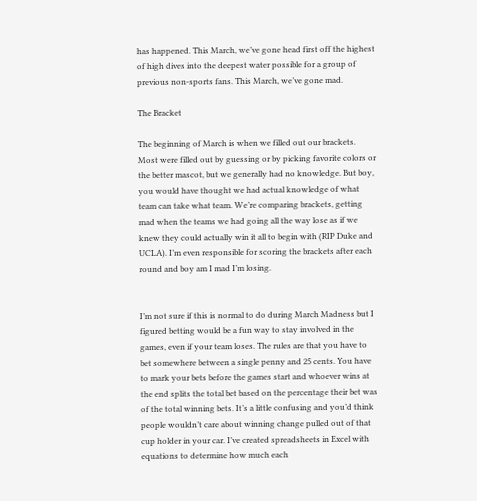has happened. This March, we’ve gone head first off the highest of high dives into the deepest water possible for a group of previous non-sports fans. This March, we’ve gone mad.

The Bracket

The beginning of March is when we filled out our brackets. Most were filled out by guessing or by picking favorite colors or the better mascot, but we generally had no knowledge. But boy, you would have thought we had actual knowledge of what team can take what team. We’re comparing brackets, getting mad when the teams we had going all the way lose as if we knew they could actually win it all to begin with (RIP Duke and UCLA). I’m even responsible for scoring the brackets after each round and boy am I mad I’m losing.


I’m not sure if this is normal to do during March Madness but I figured betting would be a fun way to stay involved in the games, even if your team loses. The rules are that you have to bet somewhere between a single penny and 25 cents. You have to mark your bets before the games start and whoever wins at the end splits the total bet based on the percentage their bet was of the total winning bets. It’s a little confusing and you’d think people wouldn’t care about winning change pulled out of that cup holder in your car. I’ve created spreadsheets in Excel with equations to determine how much each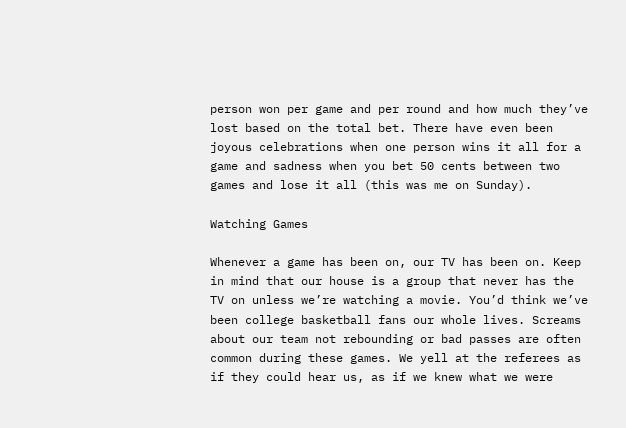person won per game and per round and how much they’ve lost based on the total bet. There have even been joyous celebrations when one person wins it all for a game and sadness when you bet 50 cents between two games and lose it all (this was me on Sunday).

Watching Games

Whenever a game has been on, our TV has been on. Keep in mind that our house is a group that never has the TV on unless we’re watching a movie. You’d think we’ve been college basketball fans our whole lives. Screams about our team not rebounding or bad passes are often common during these games. We yell at the referees as if they could hear us, as if we knew what we were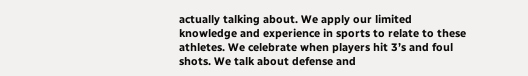actually talking about. We apply our limited knowledge and experience in sports to relate to these athletes. We celebrate when players hit 3’s and foul shots. We talk about defense and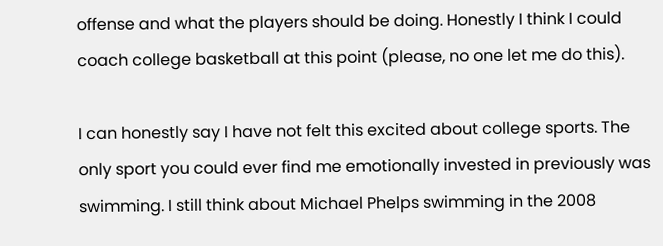offense and what the players should be doing. Honestly I think I could coach college basketball at this point (please, no one let me do this).

I can honestly say I have not felt this excited about college sports. The only sport you could ever find me emotionally invested in previously was swimming. I still think about Michael Phelps swimming in the 2008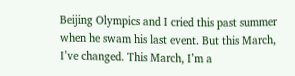Beijing Olympics and I cried this past summer when he swam his last event. But this March, I’ve changed. This March, I’m a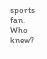sports fan. Who knew?